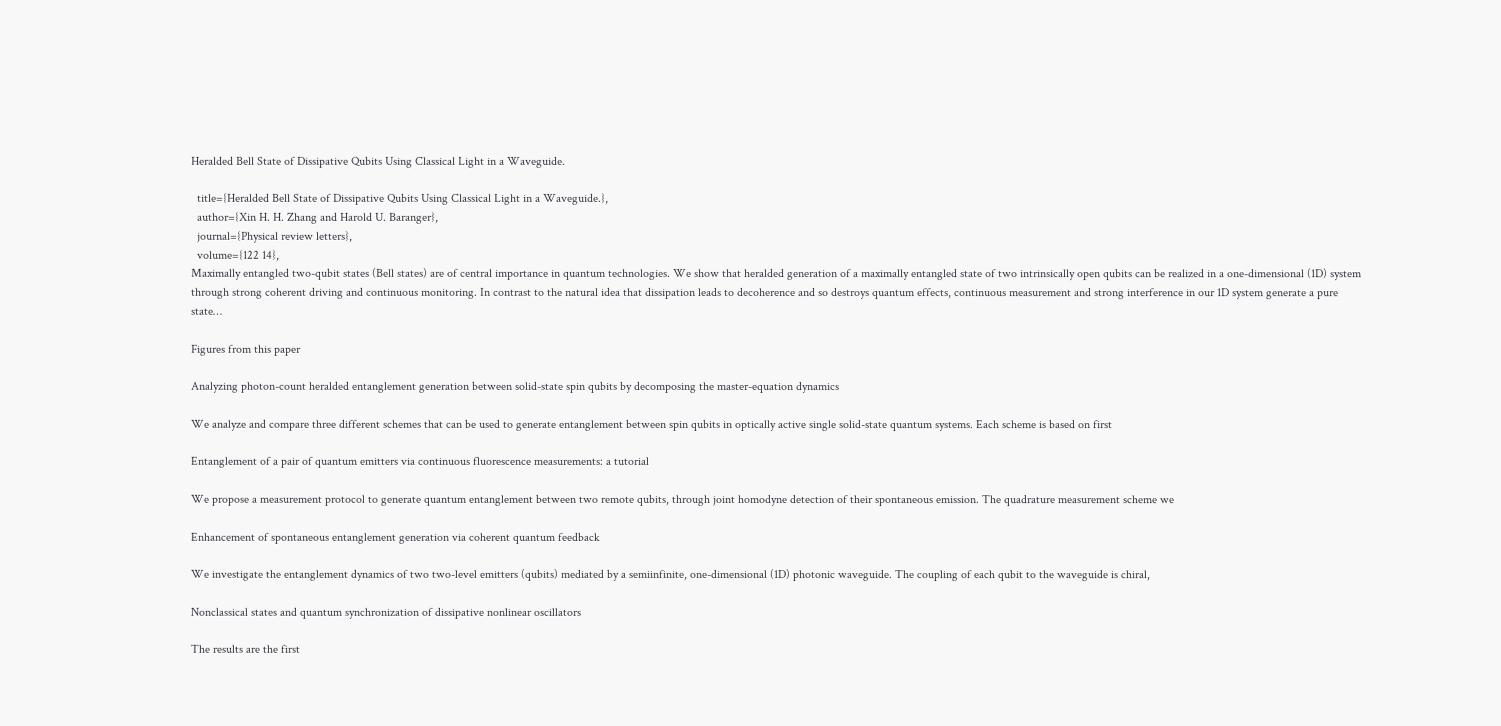Heralded Bell State of Dissipative Qubits Using Classical Light in a Waveguide.

  title={Heralded Bell State of Dissipative Qubits Using Classical Light in a Waveguide.},
  author={Xin H. H. Zhang and Harold U. Baranger},
  journal={Physical review letters},
  volume={122 14},
Maximally entangled two-qubit states (Bell states) are of central importance in quantum technologies. We show that heralded generation of a maximally entangled state of two intrinsically open qubits can be realized in a one-dimensional (1D) system through strong coherent driving and continuous monitoring. In contrast to the natural idea that dissipation leads to decoherence and so destroys quantum effects, continuous measurement and strong interference in our 1D system generate a pure state…

Figures from this paper

Analyzing photon-count heralded entanglement generation between solid-state spin qubits by decomposing the master-equation dynamics

We analyze and compare three different schemes that can be used to generate entanglement between spin qubits in optically active single solid-state quantum systems. Each scheme is based on first

Entanglement of a pair of quantum emitters via continuous fluorescence measurements: a tutorial

We propose a measurement protocol to generate quantum entanglement between two remote qubits, through joint homodyne detection of their spontaneous emission. The quadrature measurement scheme we

Enhancement of spontaneous entanglement generation via coherent quantum feedback

We investigate the entanglement dynamics of two two-level emitters (qubits) mediated by a semiinfinite, one-dimensional (1D) photonic waveguide. The coupling of each qubit to the waveguide is chiral,

Nonclassical states and quantum synchronization of dissipative nonlinear oscillators

The results are the first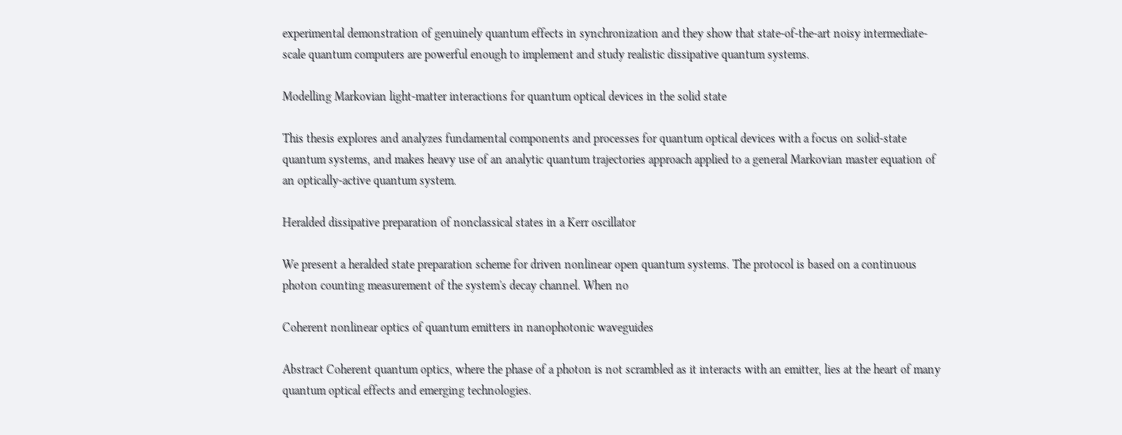experimental demonstration of genuinely quantum effects in synchronization and they show that state-of-the-art noisy intermediate-scale quantum computers are powerful enough to implement and study realistic dissipative quantum systems.

Modelling Markovian light-matter interactions for quantum optical devices in the solid state

This thesis explores and analyzes fundamental components and processes for quantum optical devices with a focus on solid-state quantum systems, and makes heavy use of an analytic quantum trajectories approach applied to a general Markovian master equation of an optically-active quantum system.

Heralded dissipative preparation of nonclassical states in a Kerr oscillator

We present a heralded state preparation scheme for driven nonlinear open quantum systems. The protocol is based on a continuous photon counting measurement of the system's decay channel. When no

Coherent nonlinear optics of quantum emitters in nanophotonic waveguides

Abstract Coherent quantum optics, where the phase of a photon is not scrambled as it interacts with an emitter, lies at the heart of many quantum optical effects and emerging technologies.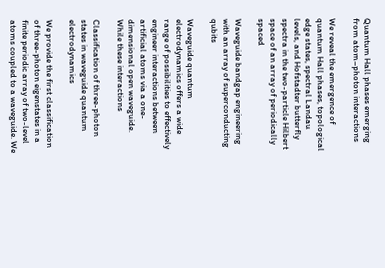Quantum Hall phases emerging from atom–photon interactions

We reveal the emergence of quantum Hall phases, topological edge states, spectral Landau levels, and Hofstadter butterfly spectra in the two-particle Hilbert space of an array of periodically spaced

Waveguide bandgap engineering with an array of superconducting qubits

Waveguide quantum electrodynamics offers a wide range of possibilities to effectively engineer interactions between artificial atoms via a one-dimensional open waveguide. While these interactions

Classification of three-photon states in waveguide quantum electrodynamics

We provide the first classification of three-photon eigenstates in a finite periodic array of two-level atoms coupled to a waveguide. We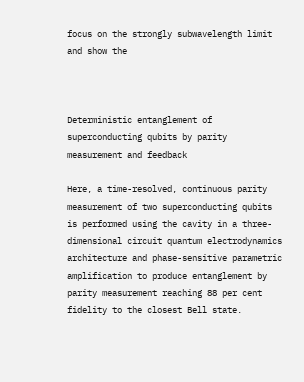focus on the strongly subwavelength limit and show the



Deterministic entanglement of superconducting qubits by parity measurement and feedback

Here, a time-resolved, continuous parity measurement of two superconducting qubits is performed using the cavity in a three-dimensional circuit quantum electrodynamics architecture and phase-sensitive parametric amplification to produce entanglement by parity measurement reaching 88 per cent fidelity to the closest Bell state.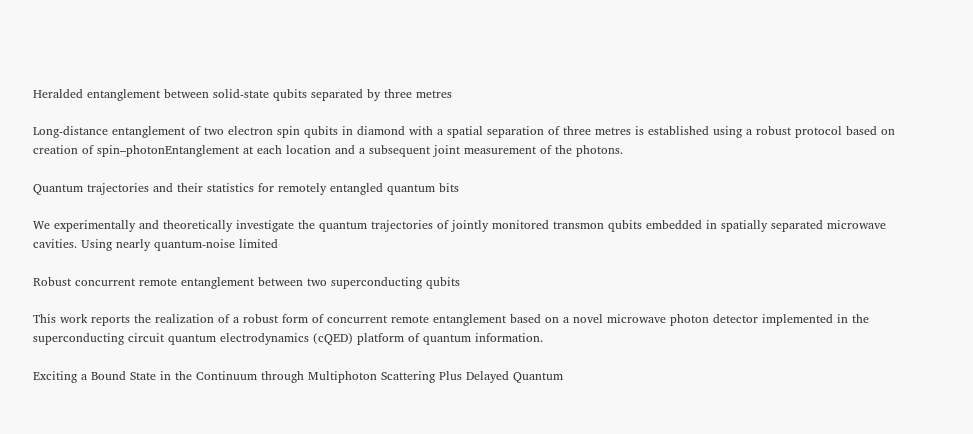Heralded entanglement between solid-state qubits separated by three metres

Long-distance entanglement of two electron spin qubits in diamond with a spatial separation of three metres is established using a robust protocol based on creation of spin–photonEntanglement at each location and a subsequent joint measurement of the photons.

Quantum trajectories and their statistics for remotely entangled quantum bits

We experimentally and theoretically investigate the quantum trajectories of jointly monitored transmon qubits embedded in spatially separated microwave cavities. Using nearly quantum-noise limited

Robust concurrent remote entanglement between two superconducting qubits

This work reports the realization of a robust form of concurrent remote entanglement based on a novel microwave photon detector implemented in the superconducting circuit quantum electrodynamics (cQED) platform of quantum information.

Exciting a Bound State in the Continuum through Multiphoton Scattering Plus Delayed Quantum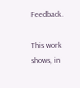Feedback.

This work shows, in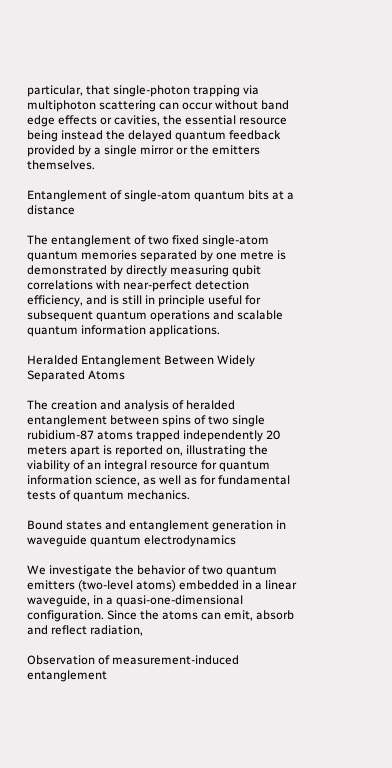particular, that single-photon trapping via multiphoton scattering can occur without band edge effects or cavities, the essential resource being instead the delayed quantum feedback provided by a single mirror or the emitters themselves.

Entanglement of single-atom quantum bits at a distance

The entanglement of two fixed single-atom quantum memories separated by one metre is demonstrated by directly measuring qubit correlations with near-perfect detection efficiency, and is still in principle useful for subsequent quantum operations and scalable quantum information applications.

Heralded Entanglement Between Widely Separated Atoms

The creation and analysis of heralded entanglement between spins of two single rubidium-87 atoms trapped independently 20 meters apart is reported on, illustrating the viability of an integral resource for quantum information science, as well as for fundamental tests of quantum mechanics.

Bound states and entanglement generation in waveguide quantum electrodynamics

We investigate the behavior of two quantum emitters (two-level atoms) embedded in a linear waveguide, in a quasi-one-dimensional configuration. Since the atoms can emit, absorb and reflect radiation,

Observation of measurement-induced entanglement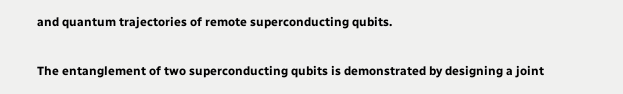and quantum trajectories of remote superconducting qubits.

The entanglement of two superconducting qubits is demonstrated by designing a joint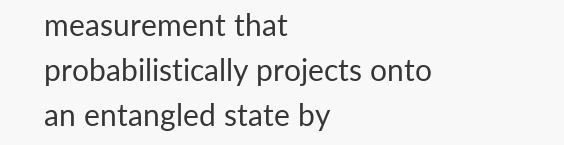measurement that probabilistically projects onto an entangled state by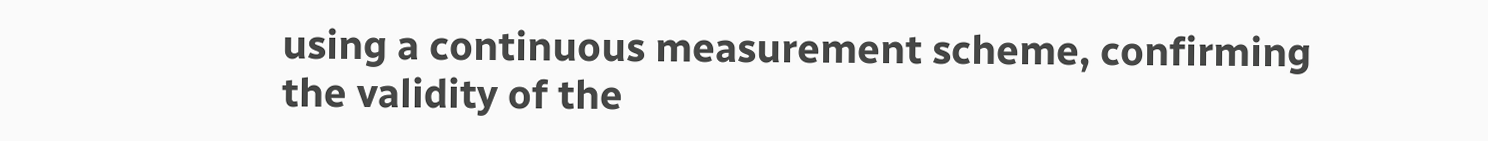using a continuous measurement scheme, confirming the validity of the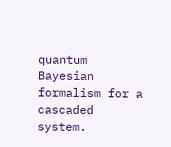quantum Bayesian formalism for a cascaded system.